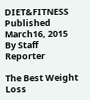DIET&FITNESS Published March16, 2015 By Staff Reporter

The Best Weight Loss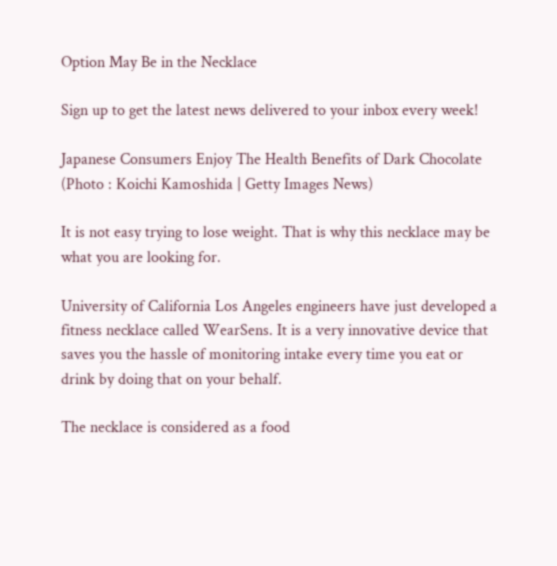Option May Be in the Necklace

Sign up to get the latest news delivered to your inbox every week!

Japanese Consumers Enjoy The Health Benefits of Dark Chocolate
(Photo : Koichi Kamoshida | Getty Images News)

It is not easy trying to lose weight. That is why this necklace may be what you are looking for.

University of California Los Angeles engineers have just developed a fitness necklace called WearSens. It is a very innovative device that saves you the hassle of monitoring intake every time you eat or drink by doing that on your behalf.

The necklace is considered as a food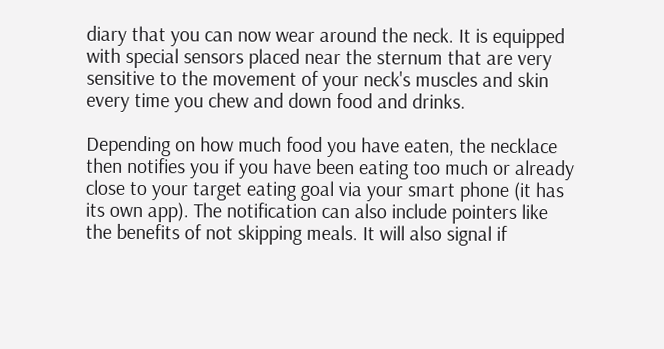diary that you can now wear around the neck. It is equipped with special sensors placed near the sternum that are very sensitive to the movement of your neck's muscles and skin every time you chew and down food and drinks.

Depending on how much food you have eaten, the necklace then notifies you if you have been eating too much or already close to your target eating goal via your smart phone (it has its own app). The notification can also include pointers like the benefits of not skipping meals. It will also signal if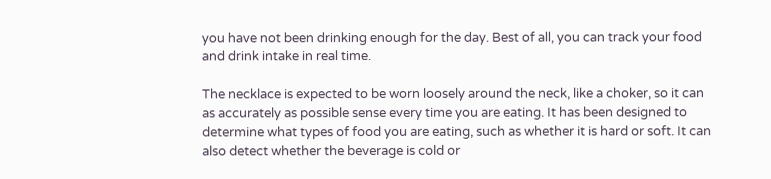you have not been drinking enough for the day. Best of all, you can track your food and drink intake in real time.

The necklace is expected to be worn loosely around the neck, like a choker, so it can as accurately as possible sense every time you are eating. It has been designed to determine what types of food you are eating, such as whether it is hard or soft. It can also detect whether the beverage is cold or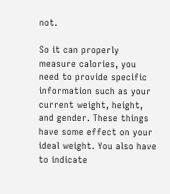not.

So it can properly measure calories, you need to provide specific information such as your current weight, height, and gender. These things have some effect on your ideal weight. You also have to indicate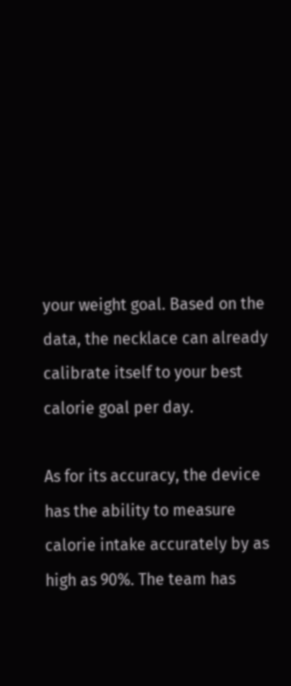your weight goal. Based on the data, the necklace can already calibrate itself to your best calorie goal per day.

As for its accuracy, the device has the ability to measure calorie intake accurately by as high as 90%. The team has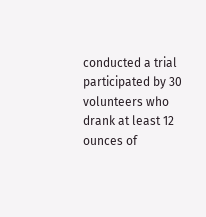conducted a trial participated by 30 volunteers who drank at least 12 ounces of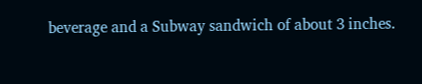beverage and a Subway sandwich of about 3 inches.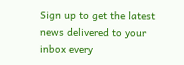Sign up to get the latest news delivered to your inbox every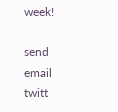week!

send email twitt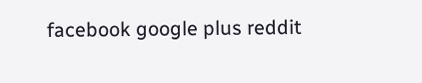facebook google plus reddit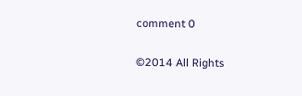comment 0

©2014 All Rights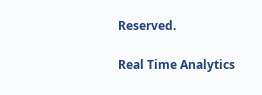Reserved.

Real Time Analytics